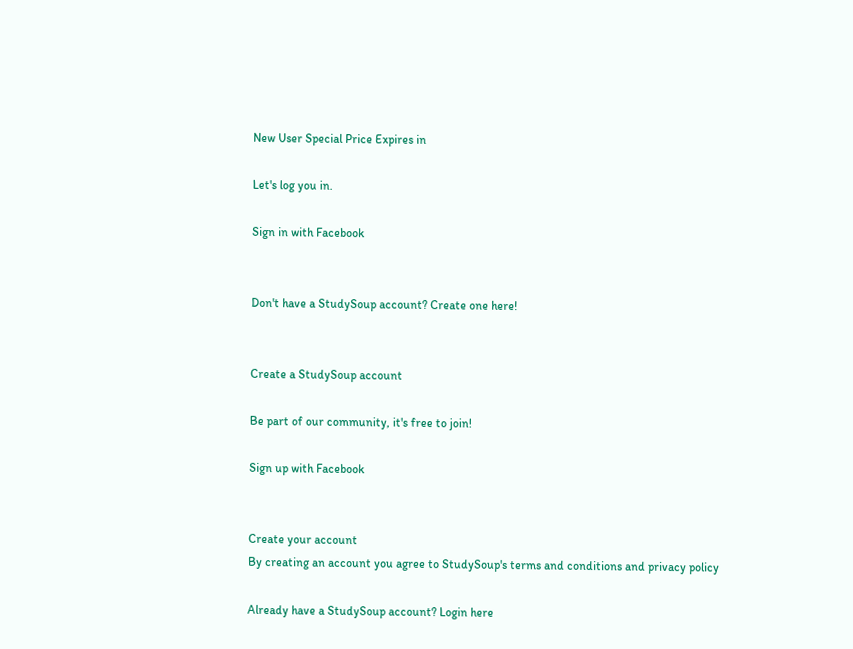New User Special Price Expires in

Let's log you in.

Sign in with Facebook


Don't have a StudySoup account? Create one here!


Create a StudySoup account

Be part of our community, it's free to join!

Sign up with Facebook


Create your account
By creating an account you agree to StudySoup's terms and conditions and privacy policy

Already have a StudySoup account? Login here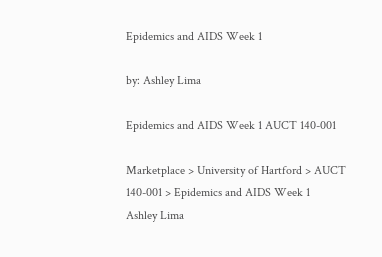Epidemics and AIDS Week 1

by: Ashley Lima

Epidemics and AIDS Week 1 AUCT 140-001

Marketplace > University of Hartford > AUCT 140-001 > Epidemics and AIDS Week 1
Ashley Lima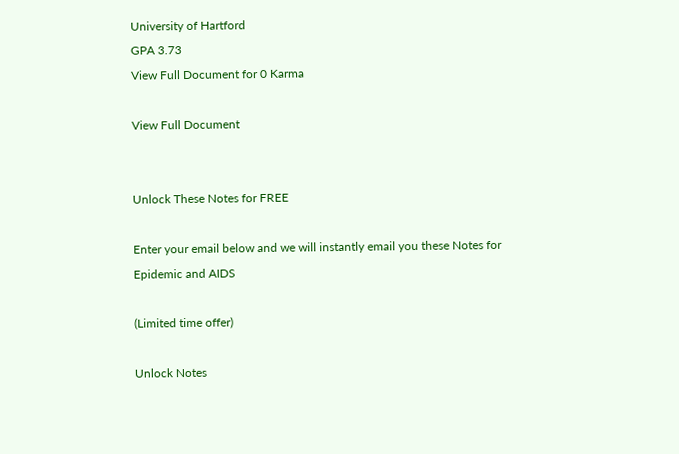University of Hartford
GPA 3.73
View Full Document for 0 Karma

View Full Document


Unlock These Notes for FREE

Enter your email below and we will instantly email you these Notes for Epidemic and AIDS

(Limited time offer)

Unlock Notes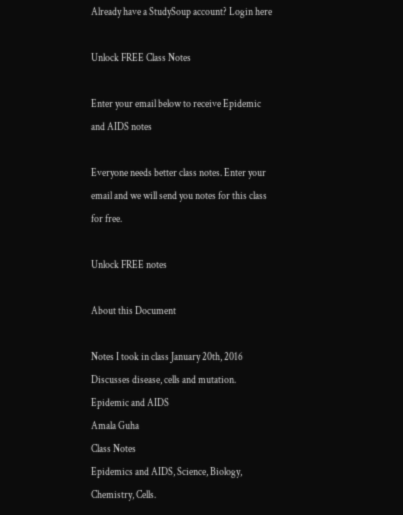Already have a StudySoup account? Login here

Unlock FREE Class Notes

Enter your email below to receive Epidemic and AIDS notes

Everyone needs better class notes. Enter your email and we will send you notes for this class for free.

Unlock FREE notes

About this Document

Notes I took in class January 20th, 2016 Discusses disease, cells and mutation.
Epidemic and AIDS
Amala Guha
Class Notes
Epidemics and AIDS, Science, Biology, Chemistry, Cells.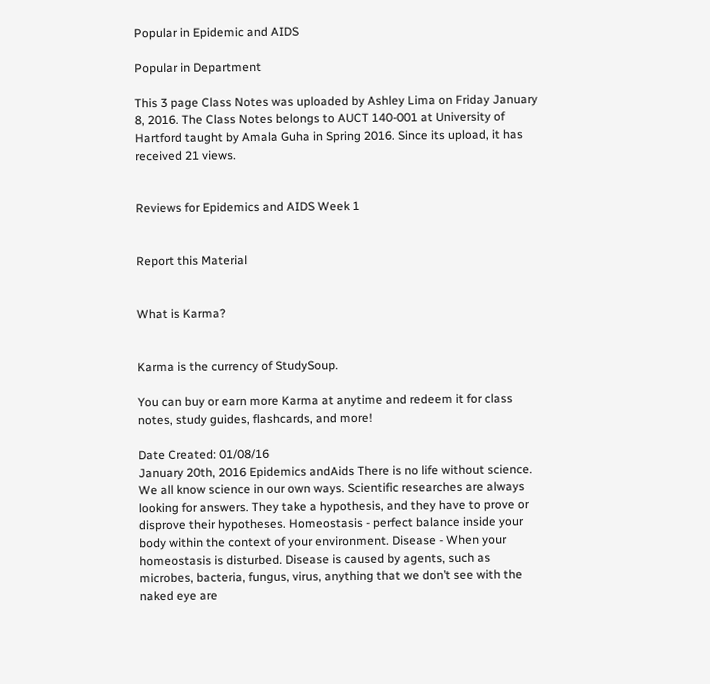Popular in Epidemic and AIDS

Popular in Department

This 3 page Class Notes was uploaded by Ashley Lima on Friday January 8, 2016. The Class Notes belongs to AUCT 140-001 at University of Hartford taught by Amala Guha in Spring 2016. Since its upload, it has received 21 views.


Reviews for Epidemics and AIDS Week 1


Report this Material


What is Karma?


Karma is the currency of StudySoup.

You can buy or earn more Karma at anytime and redeem it for class notes, study guides, flashcards, and more!

Date Created: 01/08/16
January 20th, 2016 Epidemics andAids There is no life without science. We all know science in our own ways. Scientific researches are always looking for answers. They take a hypothesis, and they have to prove or disprove their hypotheses. Homeostasis - perfect balance inside your body within the context of your environment. Disease - When your homeostasis is disturbed. Disease is caused by agents, such as microbes, bacteria, fungus, virus, anything that we don’t see with the naked eye are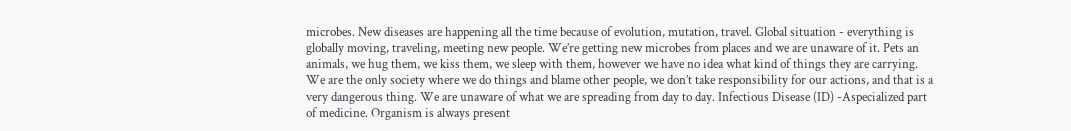microbes. New diseases are happening all the time because of evolution, mutation, travel. Global situation - everything is globally moving, traveling, meeting new people. We’re getting new microbes from places and we are unaware of it. Pets an animals, we hug them, we kiss them, we sleep with them, however we have no idea what kind of things they are carrying. We are the only society where we do things and blame other people, we don’t take responsibility for our actions, and that is a very dangerous thing. We are unaware of what we are spreading from day to day. Infectious Disease (ID) -Aspecialized part of medicine. Organism is always present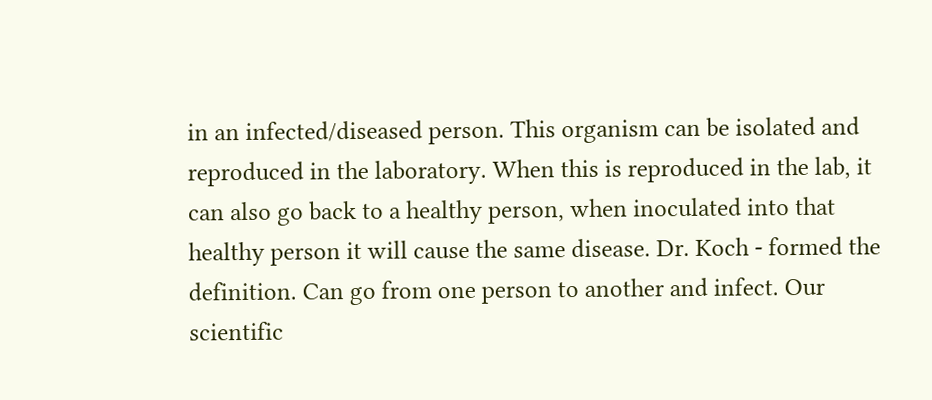in an infected/diseased person. This organism can be isolated and reproduced in the laboratory. When this is reproduced in the lab, it can also go back to a healthy person, when inoculated into that healthy person it will cause the same disease. Dr. Koch - formed the definition. Can go from one person to another and infect. Our scientific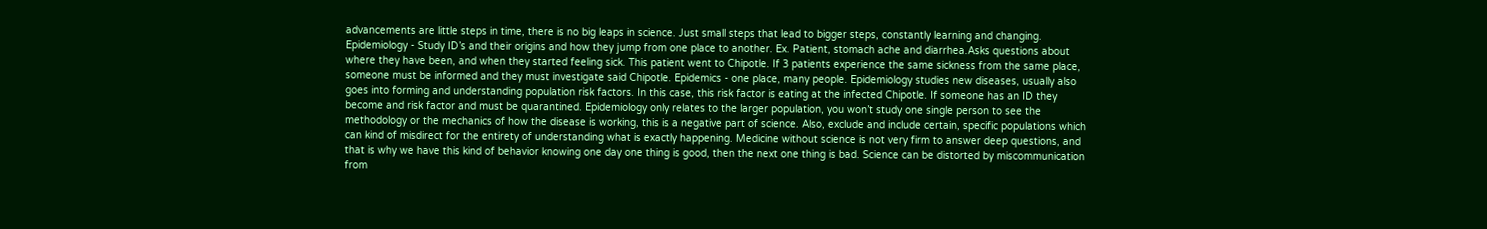advancements are little steps in time, there is no big leaps in science. Just small steps that lead to bigger steps, constantly learning and changing. Epidemiology - Study ID’s and their origins and how they jump from one place to another. Ex. Patient, stomach ache and diarrhea.Asks questions about where they have been, and when they started feeling sick. This patient went to Chipotle. If 3 patients experience the same sickness from the same place, someone must be informed and they must investigate said Chipotle. Epidemics - one place, many people. Epidemiology studies new diseases, usually also goes into forming and understanding population risk factors. In this case, this risk factor is eating at the infected Chipotle. If someone has an ID they become and risk factor and must be quarantined. Epidemiology only relates to the larger population, you won’t study one single person to see the methodology or the mechanics of how the disease is working, this is a negative part of science. Also, exclude and include certain, specific populations which can kind of misdirect for the entirety of understanding what is exactly happening. Medicine without science is not very firm to answer deep questions, and that is why we have this kind of behavior knowing one day one thing is good, then the next one thing is bad. Science can be distorted by miscommunication from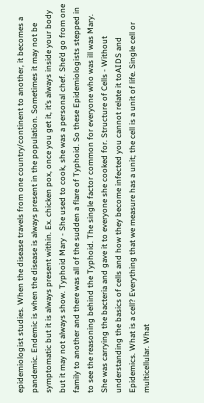epidemiologist studies. When the disease travels from one country/continent to another, it becomes a pandemic. Endemic is when the disease is always present in the population. Sometimes it may not be symptomatic but it is always present within. Ex. chicken pox, once you get it, it’s always inside your body but it may not always show. Typhoid Mary - She used to cook, she was a personal chef. She’d go from one family to another and there was all of the sudden a flare of Typhoid. So these Epidemiologists stepped in to see the reasoning behind the Typhoid. The single factor common for everyone who was ill was Mary. She was carrying the bacteria and gave it to everyone she cooked for. Structure of Cells - Without understanding the basics of cells and how they become infected you cannot relate it toAIDS and Epidemics. What is a cell? Everything that we measure has a unit; the cell is a unit of life. Single cell or multicellular. What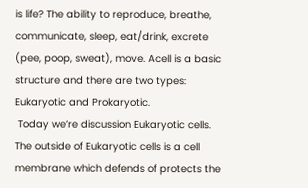is life? The ability to reproduce, breathe, communicate, sleep, eat/drink, excrete (pee, poop, sweat), move. Acell is a basic structure and there are two types: Eukaryotic and Prokaryotic.
 Today we’re discussion Eukaryotic cells. The outside of Eukaryotic cells is a cell membrane which defends of protects the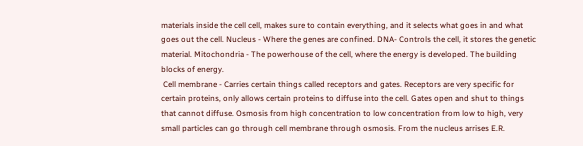materials inside the cell cell, makes sure to contain everything, and it selects what goes in and what goes out the cell. Nucleus - Where the genes are confined. DNA- Controls the cell, it stores the genetic material. Mitochondria - The powerhouse of the cell, where the energy is developed. The building blocks of energy.
 Cell membrane - Carries certain things called receptors and gates. Receptors are very specific for certain proteins, only allows certain proteins to diffuse into the cell. Gates open and shut to things that cannot diffuse. Osmosis from high concentration to low concentration from low to high, very small particles can go through cell membrane through osmosis. From the nucleus arrises E.R.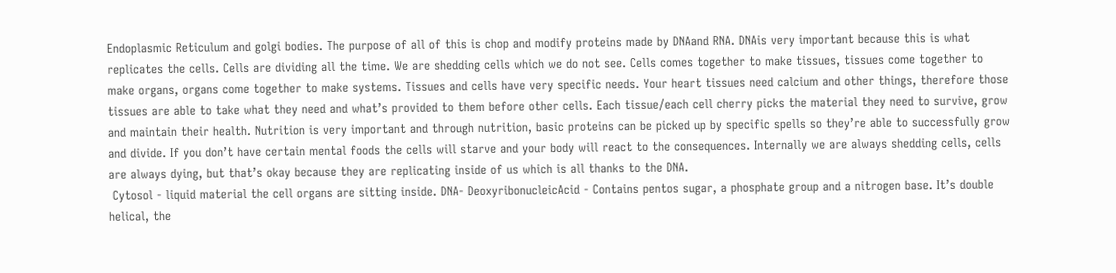Endoplasmic Reticulum and golgi bodies. The purpose of all of this is chop and modify proteins made by DNAand RNA. DNAis very important because this is what replicates the cells. Cells are dividing all the time. We are shedding cells which we do not see. Cells comes together to make tissues, tissues come together to make organs, organs come together to make systems. Tissues and cells have very specific needs. Your heart tissues need calcium and other things, therefore those tissues are able to take what they need and what’s provided to them before other cells. Each tissue/each cell cherry picks the material they need to survive, grow and maintain their health. Nutrition is very important and through nutrition, basic proteins can be picked up by specific spells so they’re able to successfully grow and divide. If you don’t have certain mental foods the cells will starve and your body will react to the consequences. Internally we are always shedding cells, cells are always dying, but that’s okay because they are replicating inside of us which is all thanks to the DNA.
 Cytosol - liquid material the cell organs are sitting inside. DNA- DeoxyribonucleicAcid - Contains pentos sugar, a phosphate group and a nitrogen base. It’s double helical, the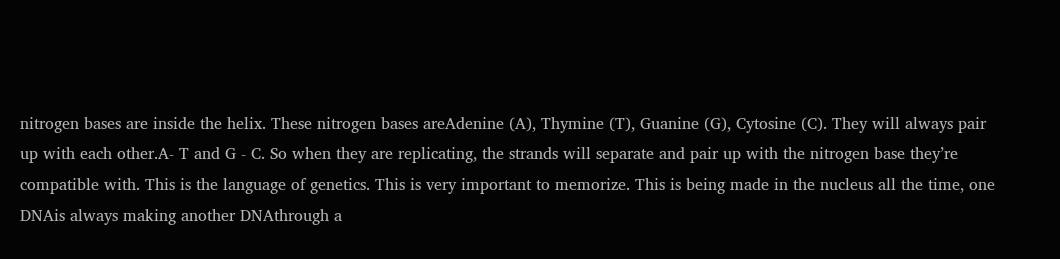nitrogen bases are inside the helix. These nitrogen bases areAdenine (A), Thymine (T), Guanine (G), Cytosine (C). They will always pair up with each other.A- T and G - C. So when they are replicating, the strands will separate and pair up with the nitrogen base they’re compatible with. This is the language of genetics. This is very important to memorize. This is being made in the nucleus all the time, one DNAis always making another DNAthrough a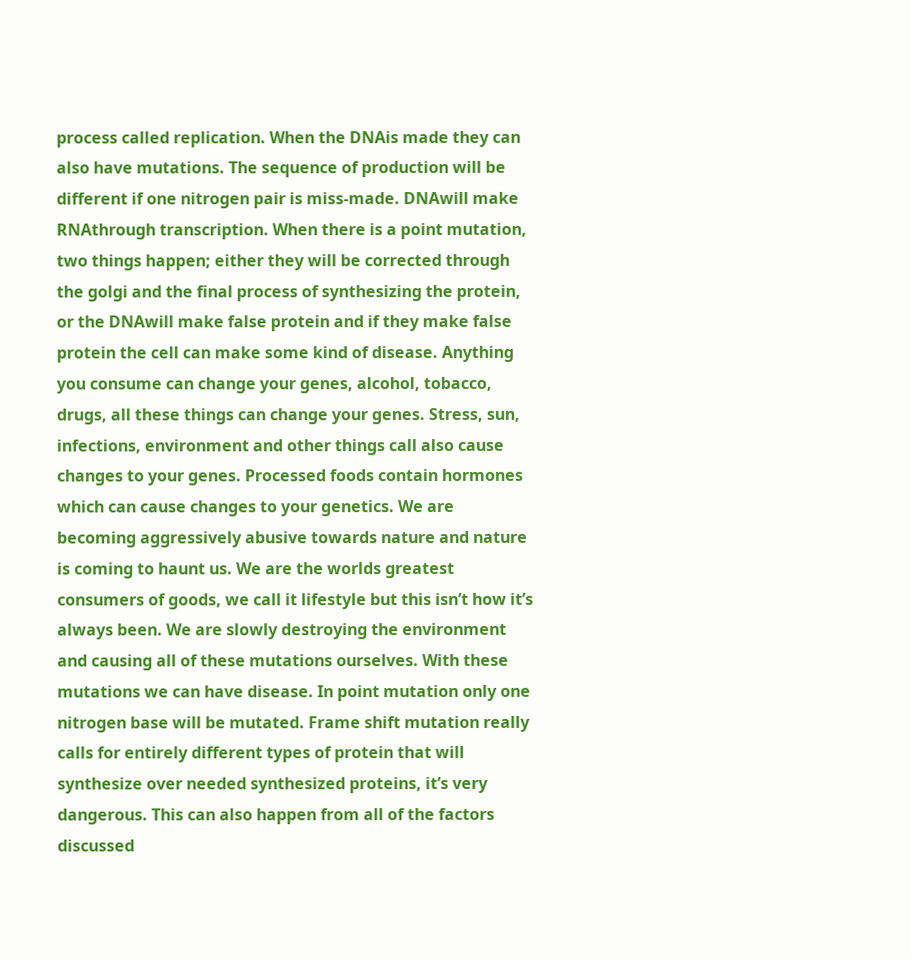process called replication. When the DNAis made they can also have mutations. The sequence of production will be different if one nitrogen pair is miss-made. DNAwill make RNAthrough transcription. When there is a point mutation, two things happen; either they will be corrected through the golgi and the final process of synthesizing the protein, or the DNAwill make false protein and if they make false protein the cell can make some kind of disease. Anything you consume can change your genes, alcohol, tobacco, drugs, all these things can change your genes. Stress, sun, infections, environment and other things call also cause changes to your genes. Processed foods contain hormones which can cause changes to your genetics. We are becoming aggressively abusive towards nature and nature is coming to haunt us. We are the worlds greatest consumers of goods, we call it lifestyle but this isn’t how it’s always been. We are slowly destroying the environment and causing all of these mutations ourselves. With these mutations we can have disease. In point mutation only one nitrogen base will be mutated. Frame shift mutation really calls for entirely different types of protein that will synthesize over needed synthesized proteins, it’s very dangerous. This can also happen from all of the factors discussed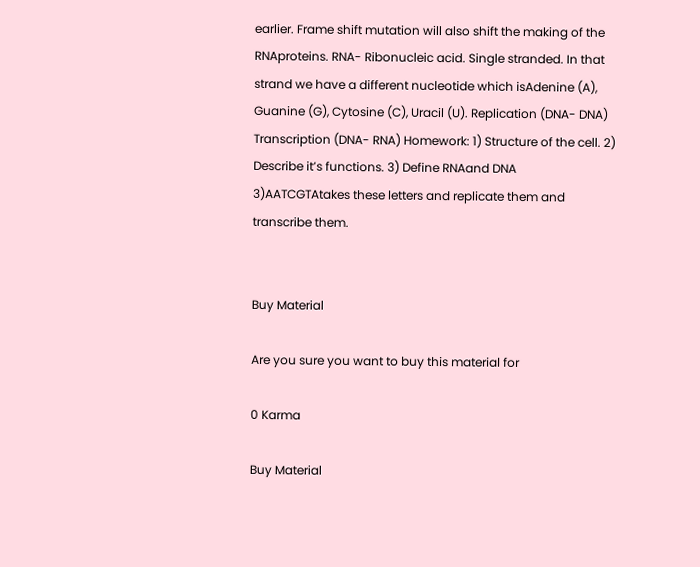earlier. Frame shift mutation will also shift the making of the RNAproteins. RNA- Ribonucleic acid. Single stranded. In that strand we have a different nucleotide which isAdenine (A), Guanine (G), Cytosine (C), Uracil (U). Replication (DNA- DNA) Transcription (DNA- RNA) Homework: 1) Structure of the cell. 2) Describe it’s functions. 3) Define RNAand DNA 3)AATCGTAtakes these letters and replicate them and transcribe them.


Buy Material

Are you sure you want to buy this material for

0 Karma

Buy Material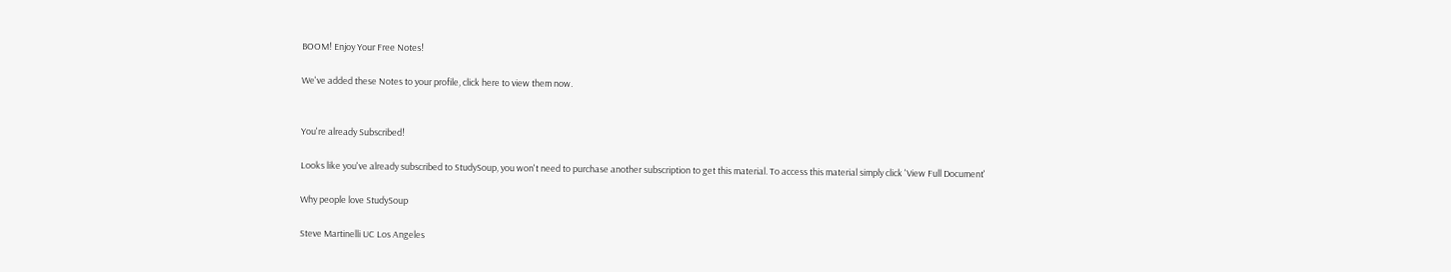BOOM! Enjoy Your Free Notes!

We've added these Notes to your profile, click here to view them now.


You're already Subscribed!

Looks like you've already subscribed to StudySoup, you won't need to purchase another subscription to get this material. To access this material simply click 'View Full Document'

Why people love StudySoup

Steve Martinelli UC Los Angeles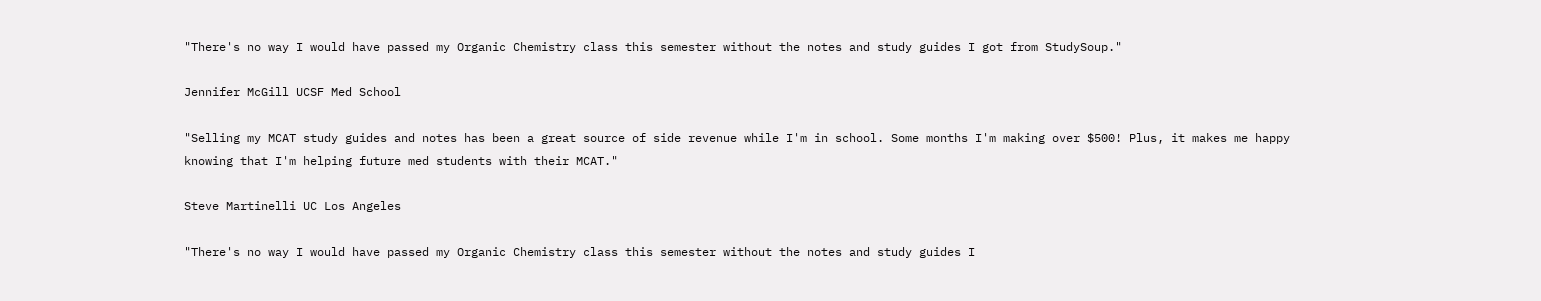"There's no way I would have passed my Organic Chemistry class this semester without the notes and study guides I got from StudySoup."

Jennifer McGill UCSF Med School

"Selling my MCAT study guides and notes has been a great source of side revenue while I'm in school. Some months I'm making over $500! Plus, it makes me happy knowing that I'm helping future med students with their MCAT."

Steve Martinelli UC Los Angeles

"There's no way I would have passed my Organic Chemistry class this semester without the notes and study guides I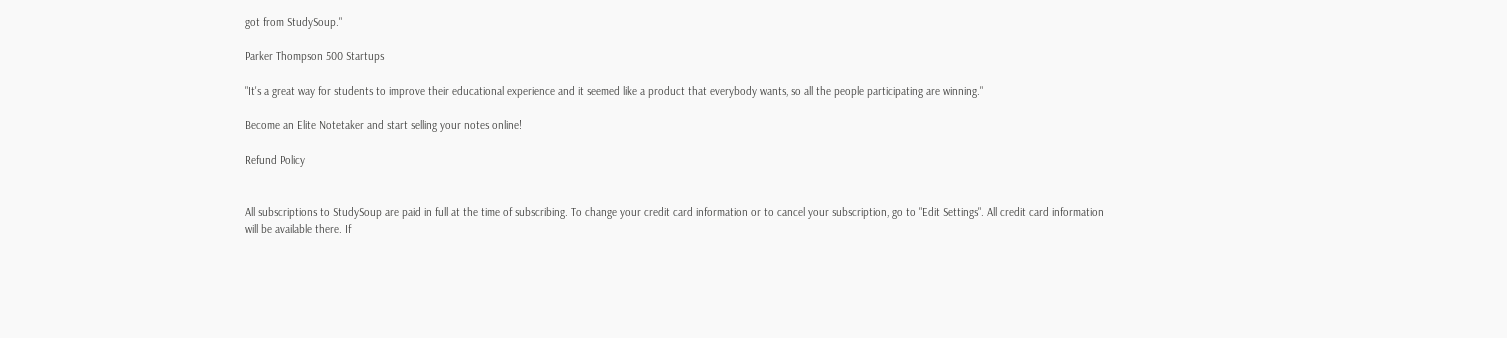got from StudySoup."

Parker Thompson 500 Startups

"It's a great way for students to improve their educational experience and it seemed like a product that everybody wants, so all the people participating are winning."

Become an Elite Notetaker and start selling your notes online!

Refund Policy


All subscriptions to StudySoup are paid in full at the time of subscribing. To change your credit card information or to cancel your subscription, go to "Edit Settings". All credit card information will be available there. If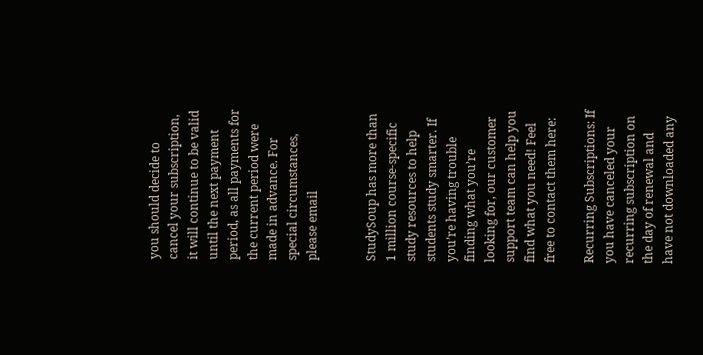you should decide to cancel your subscription, it will continue to be valid until the next payment period, as all payments for the current period were made in advance. For special circumstances, please email


StudySoup has more than 1 million course-specific study resources to help students study smarter. If you’re having trouble finding what you’re looking for, our customer support team can help you find what you need! Feel free to contact them here:

Recurring Subscriptions: If you have canceled your recurring subscription on the day of renewal and have not downloaded any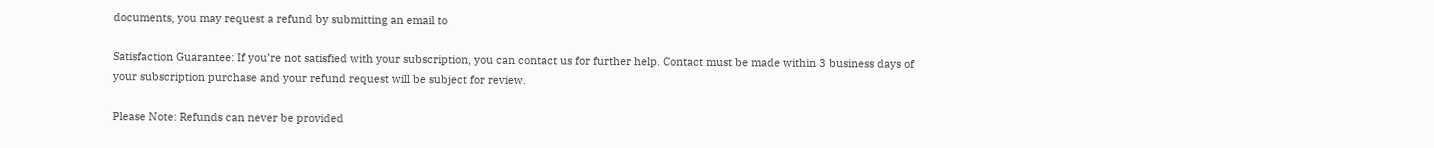documents, you may request a refund by submitting an email to

Satisfaction Guarantee: If you’re not satisfied with your subscription, you can contact us for further help. Contact must be made within 3 business days of your subscription purchase and your refund request will be subject for review.

Please Note: Refunds can never be provided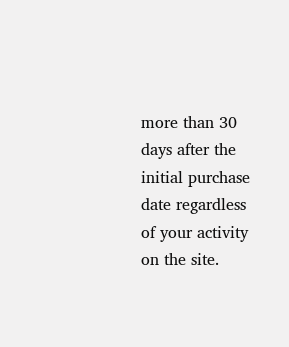more than 30 days after the initial purchase date regardless of your activity on the site.